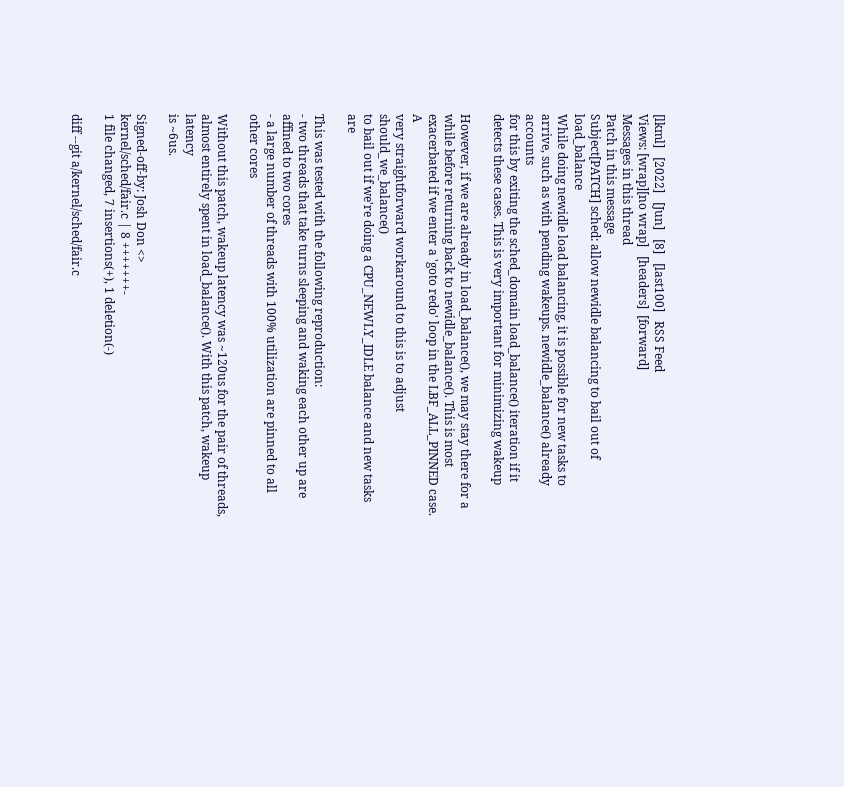[lkml]   [2022]   [Jun]   [8]   [last100]   RSS Feed
Views: [wrap][no wrap]   [headers]  [forward]
Messages in this thread
Patch in this message
Subject[PATCH] sched: allow newidle balancing to bail out of load_balance
While doing newidle load balancing, it is possible for new tasks to
arrive, such as with pending wakeups. newidle_balance() already accounts
for this by exiting the sched_domain load_balance() iteration if it
detects these cases. This is very important for minimizing wakeup

However, if we are already in load_balance(), we may stay there for a
while before returning back to newidle_balance(). This is most
exacerbated if we enter a 'goto redo' loop in the LBF_ALL_PINNED case. A
very straightforward workaround to this is to adjust should_we_balance()
to bail out if we're doing a CPU_NEWLY_IDLE balance and new tasks are

This was tested with the following reproduction:
- two threads that take turns sleeping and waking each other up are
affined to two cores
- a large number of threads with 100% utilization are pinned to all
other cores

Without this patch, wakeup latency was ~120us for the pair of threads,
almost entirely spent in load_balance(). With this patch, wakeup latency
is ~6us.

Signed-off-by: Josh Don <>
kernel/sched/fair.c | 8 +++++++-
1 file changed, 7 insertions(+), 1 deletion(-)

diff --git a/kernel/sched/fair.c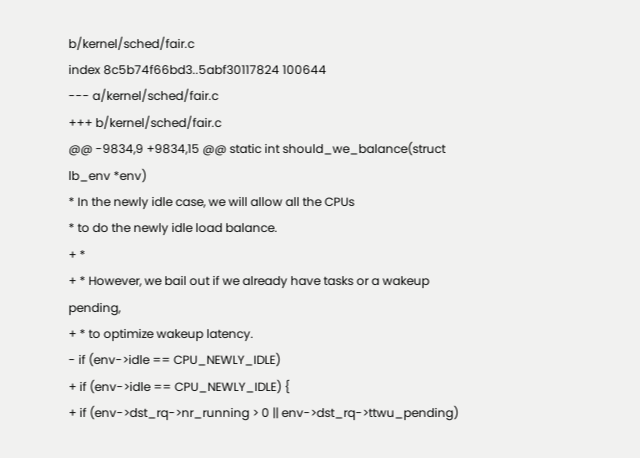b/kernel/sched/fair.c
index 8c5b74f66bd3..5abf30117824 100644
--- a/kernel/sched/fair.c
+++ b/kernel/sched/fair.c
@@ -9834,9 +9834,15 @@ static int should_we_balance(struct lb_env *env)
* In the newly idle case, we will allow all the CPUs
* to do the newly idle load balance.
+ *
+ * However, we bail out if we already have tasks or a wakeup pending,
+ * to optimize wakeup latency.
- if (env->idle == CPU_NEWLY_IDLE)
+ if (env->idle == CPU_NEWLY_IDLE) {
+ if (env->dst_rq->nr_running > 0 || env->dst_rq->ttwu_pending)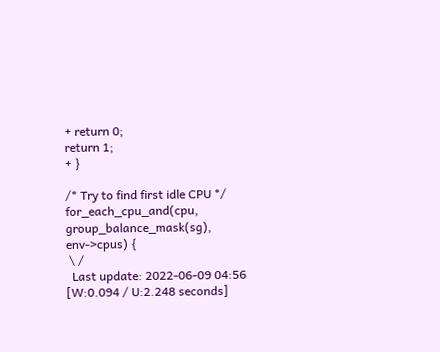+ return 0;
return 1;
+ }

/* Try to find first idle CPU */
for_each_cpu_and(cpu, group_balance_mask(sg), env->cpus) {
 \ /
  Last update: 2022-06-09 04:56    [W:0.094 / U:2.248 seconds]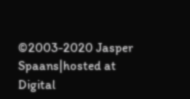©2003-2020 Jasper Spaans|hosted at Digital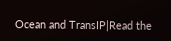Ocean and TransIP|Read the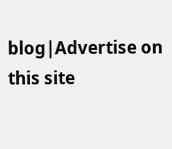blog|Advertise on this site